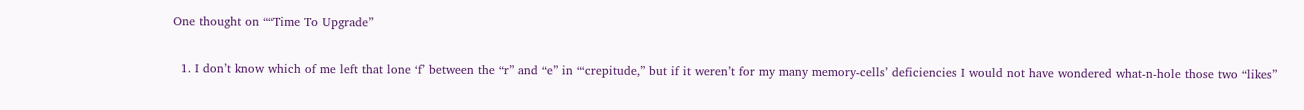One thought on ““Time To Upgrade”

  1. I don’t know which of me left that lone ‘f’ between the “r” and “e” in “‘crepitude,” but if it weren’t for my many memory-cells’ deficiencies I would not have wondered what-n-hole those two “likes”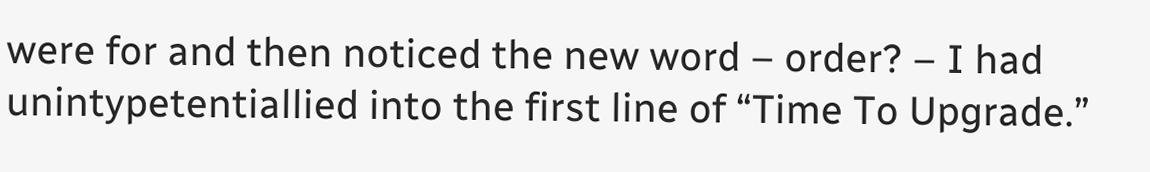were for and then noticed the new word – order? – I had unintypetentiallied into the first line of “Time To Upgrade.”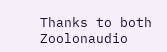Thanks to both Zoolonaudio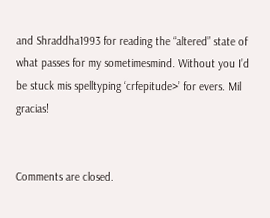and Shraddha1993 for reading the “altered” state of what passes for my sometimesmind. Without you I’d be stuck mis spelltyping ‘crfepitude>’ for evers. Mil gracias!


Comments are closed.